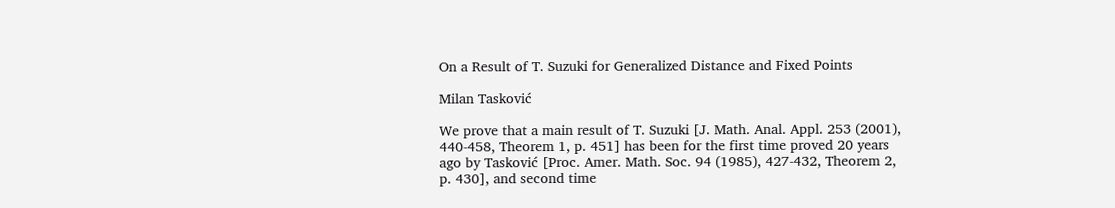On a Result of T. Suzuki for Generalized Distance and Fixed Points

Milan Tasković

We prove that a main result of T. Suzuki [J. Math. Anal. Appl. 253 (2001), 440-458, Theorem 1, p. 451] has been for the first time proved 20 years ago by Tasković [Proc. Amer. Math. Soc. 94 (1985), 427-432, Theorem 2, p. 430], and second time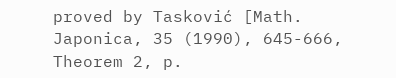proved by Tasković [Math. Japonica, 35 (1990), 645-666, Theorem 2, p.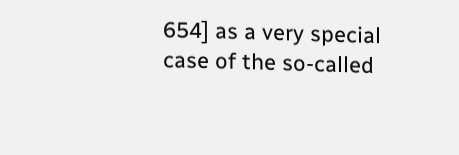654] as a very special case of the so-called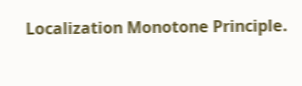Localization Monotone Principle.